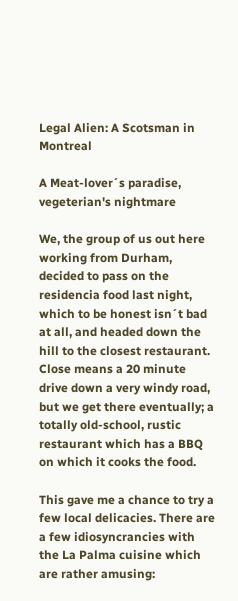Legal Alien: A Scotsman in Montreal

A Meat-lover´s paradise, vegeterian's nightmare

We, the group of us out here working from Durham, decided to pass on the residencia food last night, which to be honest isn´t bad at all, and headed down the hill to the closest restaurant. Close means a 20 minute drive down a very windy road, but we get there eventually; a totally old-school, rustic restaurant which has a BBQ on which it cooks the food.

This gave me a chance to try a few local delicacies. There are a few idiosyncrancies with the La Palma cuisine which are rather amusing: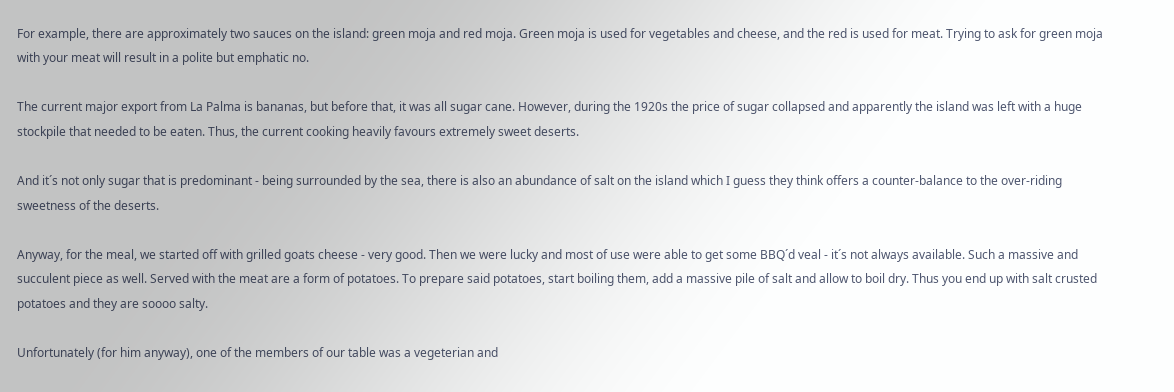For example, there are approximately two sauces on the island: green moja and red moja. Green moja is used for vegetables and cheese, and the red is used for meat. Trying to ask for green moja with your meat will result in a polite but emphatic no.

The current major export from La Palma is bananas, but before that, it was all sugar cane. However, during the 1920s the price of sugar collapsed and apparently the island was left with a huge stockpile that needed to be eaten. Thus, the current cooking heavily favours extremely sweet deserts.

And it´s not only sugar that is predominant - being surrounded by the sea, there is also an abundance of salt on the island which I guess they think offers a counter-balance to the over-riding sweetness of the deserts.

Anyway, for the meal, we started off with grilled goats cheese - very good. Then we were lucky and most of use were able to get some BBQ´d veal - it´s not always available. Such a massive and succulent piece as well. Served with the meat are a form of potatoes. To prepare said potatoes, start boiling them, add a massive pile of salt and allow to boil dry. Thus you end up with salt crusted potatoes and they are soooo salty.

Unfortunately (for him anyway), one of the members of our table was a vegeterian and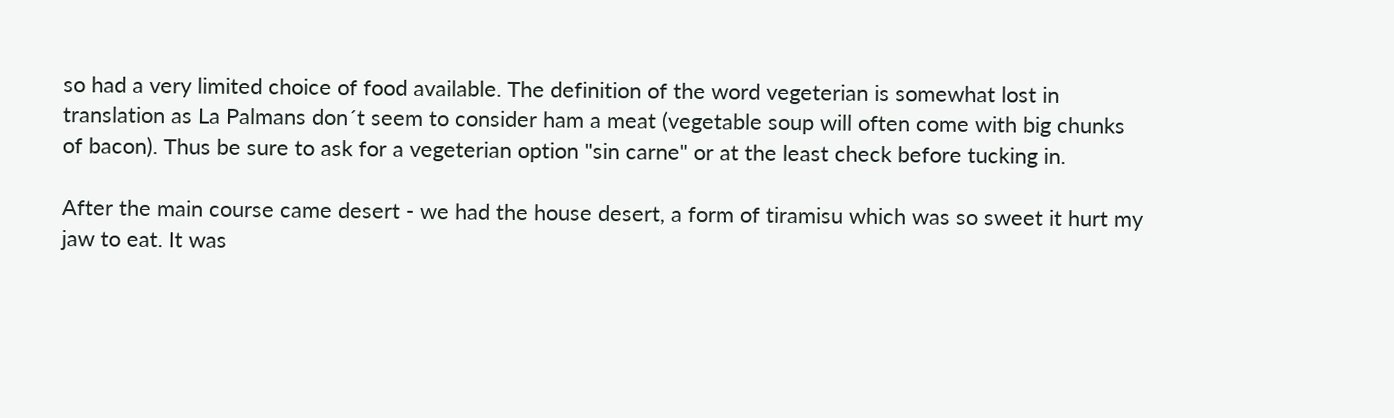so had a very limited choice of food available. The definition of the word vegeterian is somewhat lost in translation as La Palmans don´t seem to consider ham a meat (vegetable soup will often come with big chunks of bacon). Thus be sure to ask for a vegeterian option "sin carne" or at the least check before tucking in.

After the main course came desert - we had the house desert, a form of tiramisu which was so sweet it hurt my jaw to eat. It was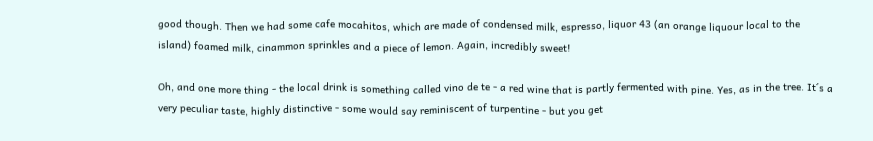good though. Then we had some cafe mocahitos, which are made of condensed milk, espresso, liquor 43 (an orange liquour local to the island) foamed milk, cinammon sprinkles and a piece of lemon. Again, incredibly sweet!

Oh, and one more thing - the local drink is something called vino de te - a red wine that is partly fermented with pine. Yes, as in the tree. It´s a very peculiar taste, highly distinctive - some would say reminiscent of turpentine - but you get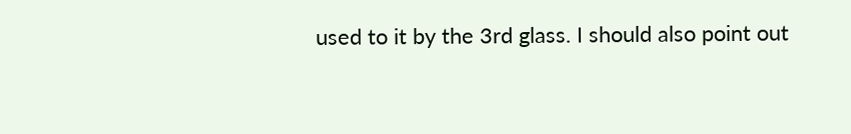used to it by the 3rd glass. I should also point out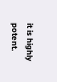it is highly potent.